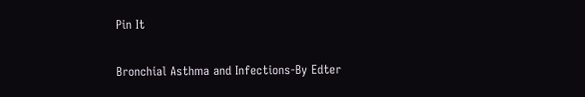Pin It

Bronchial Asthma and Infections-By Edter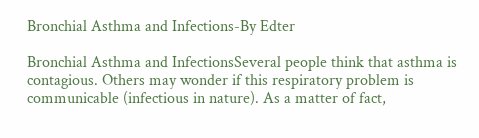Bronchial Asthma and Infections-By Edter

Bronchial Asthma and InfectionsSeveral people think that asthma is contagious. Others may wonder if this respiratory problem is communicable (infectious in nature). As a matter of fact,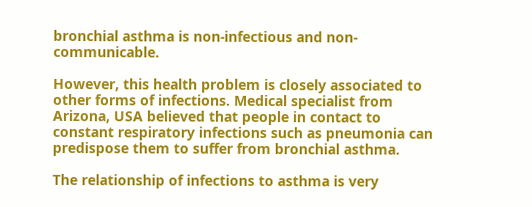bronchial asthma is non-infectious and non-communicable.

However, this health problem is closely associated to other forms of infections. Medical specialist from Arizona, USA believed that people in contact to constant respiratory infections such as pneumonia can predispose them to suffer from bronchial asthma.

The relationship of infections to asthma is very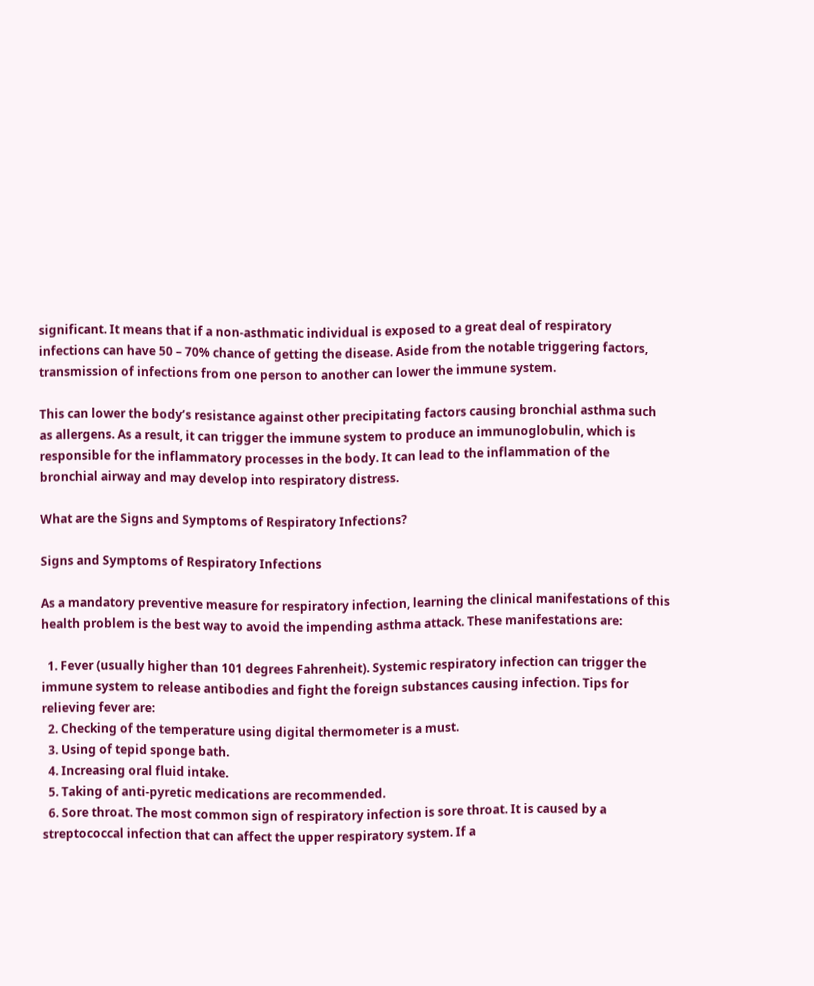significant. It means that if a non-asthmatic individual is exposed to a great deal of respiratory infections can have 50 – 70% chance of getting the disease. Aside from the notable triggering factors, transmission of infections from one person to another can lower the immune system.

This can lower the body’s resistance against other precipitating factors causing bronchial asthma such as allergens. As a result, it can trigger the immune system to produce an immunoglobulin, which is responsible for the inflammatory processes in the body. It can lead to the inflammation of the bronchial airway and may develop into respiratory distress.

What are the Signs and Symptoms of Respiratory Infections?

Signs and Symptoms of Respiratory Infections

As a mandatory preventive measure for respiratory infection, learning the clinical manifestations of this health problem is the best way to avoid the impending asthma attack. These manifestations are:

  1. Fever (usually higher than 101 degrees Fahrenheit). Systemic respiratory infection can trigger the immune system to release antibodies and fight the foreign substances causing infection. Tips for relieving fever are:
  2. Checking of the temperature using digital thermometer is a must.
  3. Using of tepid sponge bath.
  4. Increasing oral fluid intake.
  5. Taking of anti-pyretic medications are recommended.
  6. Sore throat. The most common sign of respiratory infection is sore throat. It is caused by a streptococcal infection that can affect the upper respiratory system. If a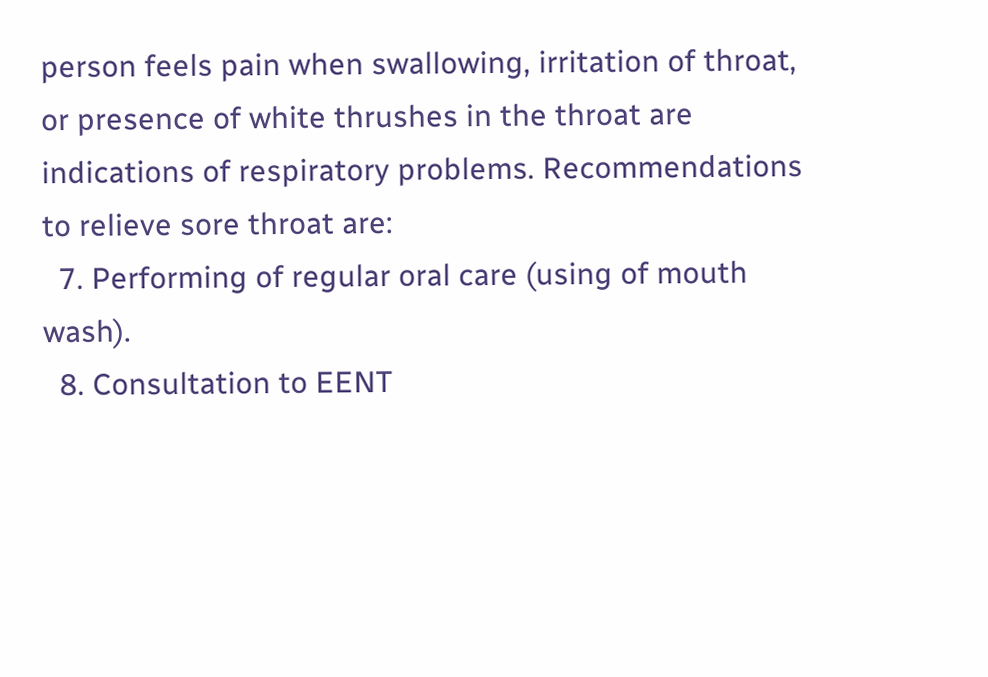person feels pain when swallowing, irritation of throat, or presence of white thrushes in the throat are indications of respiratory problems. Recommendations to relieve sore throat are:
  7. Performing of regular oral care (using of mouth wash).
  8. Consultation to EENT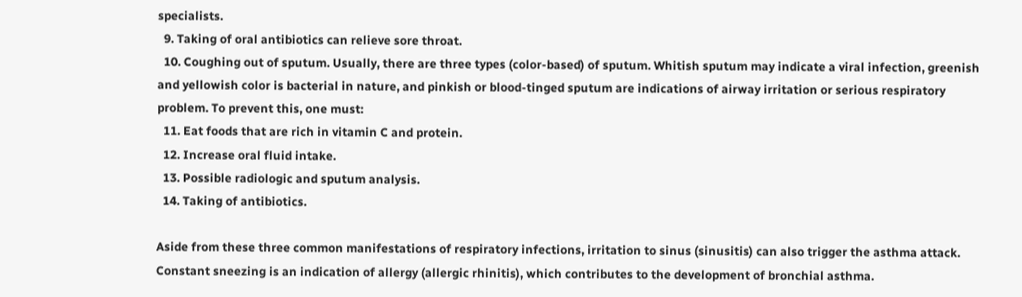specialists.
  9. Taking of oral antibiotics can relieve sore throat.
  10. Coughing out of sputum. Usually, there are three types (color-based) of sputum. Whitish sputum may indicate a viral infection, greenish and yellowish color is bacterial in nature, and pinkish or blood-tinged sputum are indications of airway irritation or serious respiratory problem. To prevent this, one must:
  11. Eat foods that are rich in vitamin C and protein.
  12. Increase oral fluid intake.
  13. Possible radiologic and sputum analysis.
  14. Taking of antibiotics.

Aside from these three common manifestations of respiratory infections, irritation to sinus (sinusitis) can also trigger the asthma attack. Constant sneezing is an indication of allergy (allergic rhinitis), which contributes to the development of bronchial asthma.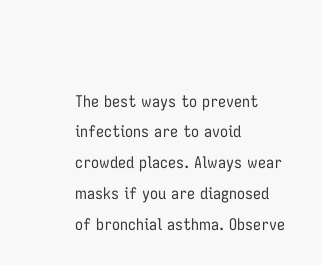The best ways to prevent infections are to avoid crowded places. Always wear masks if you are diagnosed of bronchial asthma. Observe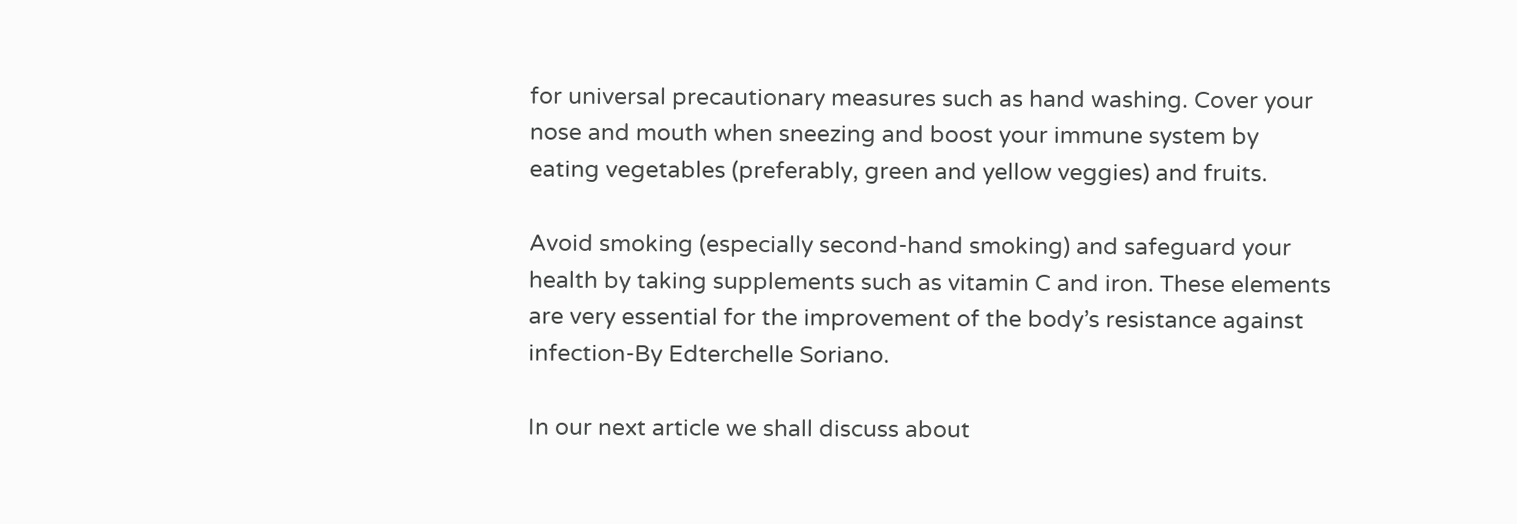for universal precautionary measures such as hand washing. Cover your nose and mouth when sneezing and boost your immune system by eating vegetables (preferably, green and yellow veggies) and fruits.

Avoid smoking (especially second-hand smoking) and safeguard your health by taking supplements such as vitamin C and iron. These elements are very essential for the improvement of the body’s resistance against infection-By Edterchelle Soriano.

In our next article we shall discuss about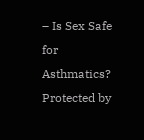– Is Sex Safe for Asthmatics?
Protected by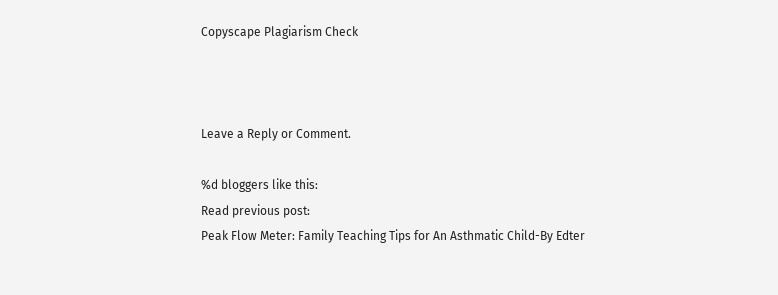Copyscape Plagiarism Check



Leave a Reply or Comment.

%d bloggers like this:
Read previous post:
Peak Flow Meter: Family Teaching Tips for An Asthmatic Child-By Edter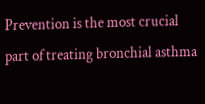Prevention is the most crucial part of treating bronchial asthma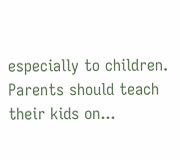especially to children. Parents should teach their kids on...